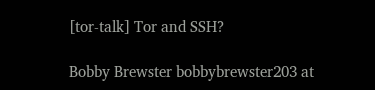[tor-talk] Tor and SSH?

Bobby Brewster bobbybrewster203 at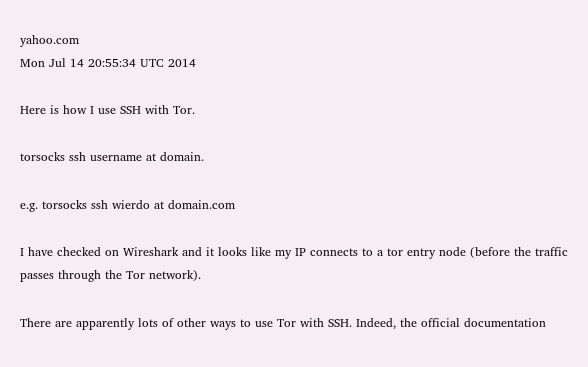yahoo.com
Mon Jul 14 20:55:34 UTC 2014

Here is how I use SSH with Tor.

torsocks ssh username at domain.

e.g. torsocks ssh wierdo at domain.com

I have checked on Wireshark and it looks like my IP connects to a tor entry node (before the traffic passes through the Tor network).

There are apparently lots of other ways to use Tor with SSH. Indeed, the official documentation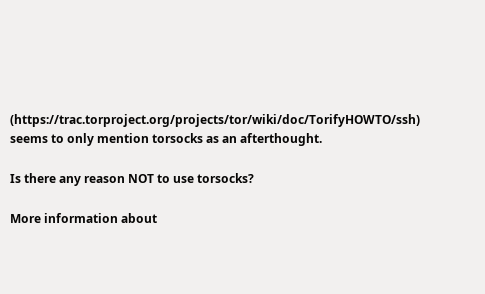(https://trac.torproject.org/projects/tor/wiki/doc/TorifyHOWTO/ssh) seems to only mention torsocks as an afterthought.

Is there any reason NOT to use torsocks?

More information about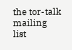the tor-talk mailing list